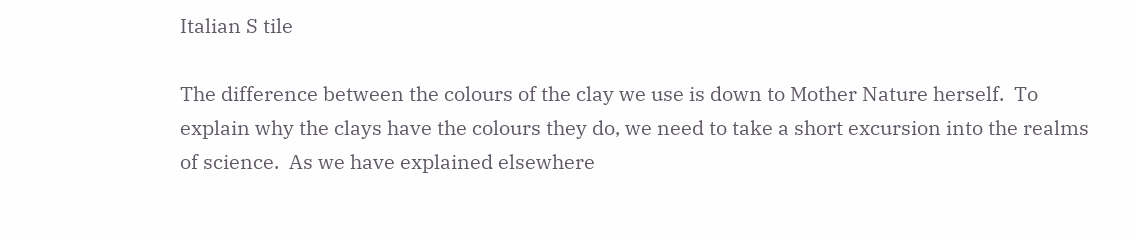Italian S tile

The difference between the colours of the clay we use is down to Mother Nature herself.  To explain why the clays have the colours they do, we need to take a short excursion into the realms of science.  As we have explained elsewhere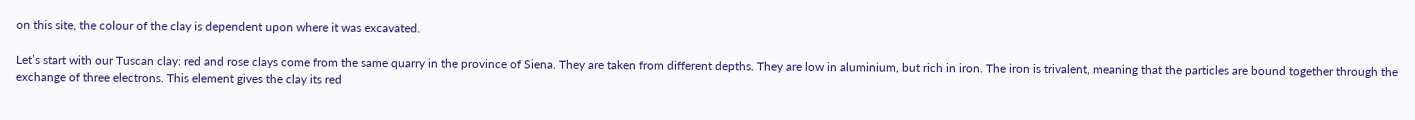on this site, the colour of the clay is dependent upon where it was excavated.

Let’s start with our Tuscan clay: red and rose clays come from the same quarry in the province of Siena. They are taken from different depths. They are low in aluminium, but rich in iron. The iron is trivalent, meaning that the particles are bound together through the exchange of three electrons. This element gives the clay its red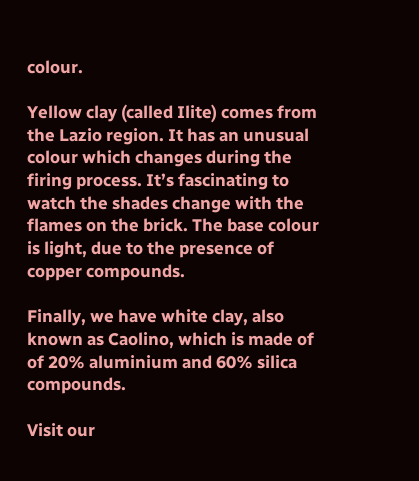colour.

Yellow clay (called Ilite) comes from the Lazio region. It has an unusual colour which changes during the firing process. It’s fascinating to watch the shades change with the flames on the brick. The base colour is light, due to the presence of copper compounds.

Finally, we have white clay, also known as Caolino, which is made of of 20% aluminium and 60% silica compounds.

Visit our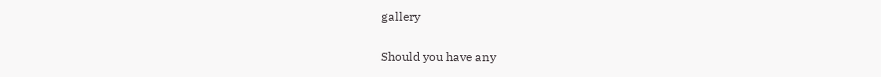gallery

Should you have any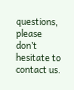questions, please don’t hesitate to contact us.